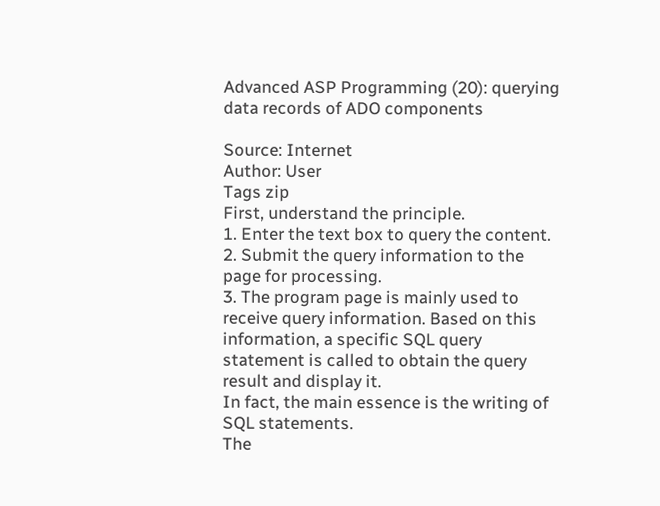Advanced ASP Programming (20): querying data records of ADO components

Source: Internet
Author: User
Tags zip
First, understand the principle.
1. Enter the text box to query the content.
2. Submit the query information to the page for processing.
3. The program page is mainly used to receive query information. Based on this information, a specific SQL query statement is called to obtain the query result and display it.
In fact, the main essence is the writing of SQL statements.
The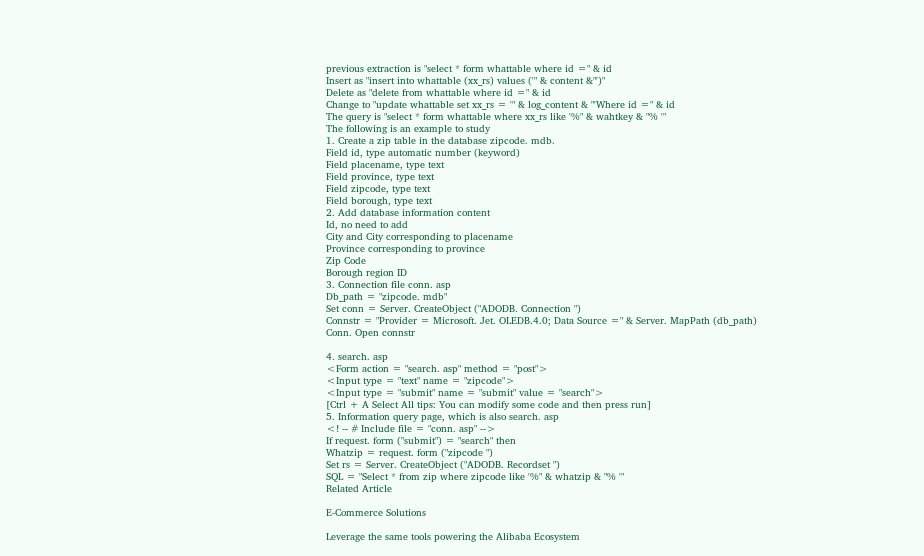previous extraction is "select * form whattable where id =" & id
Insert as "insert into whattable (xx_rs) values ('" & content &"')"
Delete as "delete from whattable where id =" & id
Change to "update whattable set xx_rs = '" & log_content & "'Where id =" & id
The query is "select * form whattable where xx_rs like '%" & wahtkey & "% '"
The following is an example to study
1. Create a zip table in the database zipcode. mdb.
Field id, type automatic number (keyword)
Field placename, type text
Field province, type text
Field zipcode, type text
Field borough, type text
2. Add database information content
Id, no need to add
City and City corresponding to placename
Province corresponding to province
Zip Code
Borough region ID
3. Connection file conn. asp
Db_path = "zipcode. mdb"
Set conn = Server. CreateObject ("ADODB. Connection ")
Connstr = "Provider = Microsoft. Jet. OLEDB.4.0; Data Source =" & Server. MapPath (db_path)
Conn. Open connstr

4. search. asp
<Form action = "search. asp" method = "post">
<Input type = "text" name = "zipcode">
<Input type = "submit" name = "submit" value = "search">
[Ctrl + A Select All tips: You can modify some code and then press run]
5. Information query page, which is also search. asp
<! -- # Include file = "conn. asp" -->
If request. form ("submit") = "search" then
Whatzip = request. form ("zipcode ")
Set rs = Server. CreateObject ("ADODB. Recordset ")
SQL = "Select * from zip where zipcode like '%" & whatzip & "% '"
Related Article

E-Commerce Solutions

Leverage the same tools powering the Alibaba Ecosystem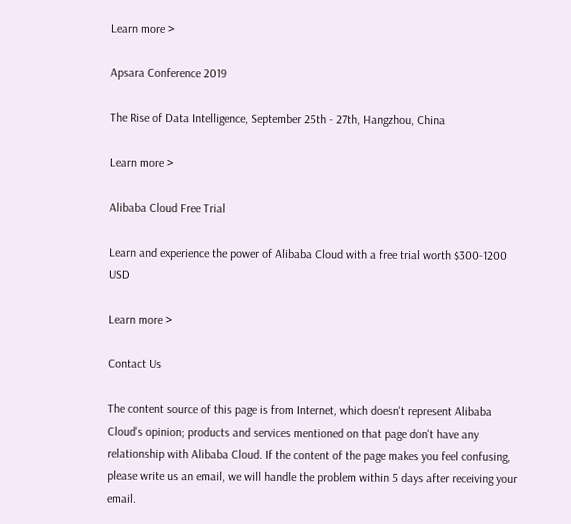Learn more >

Apsara Conference 2019

The Rise of Data Intelligence, September 25th - 27th, Hangzhou, China

Learn more >

Alibaba Cloud Free Trial

Learn and experience the power of Alibaba Cloud with a free trial worth $300-1200 USD

Learn more >

Contact Us

The content source of this page is from Internet, which doesn't represent Alibaba Cloud's opinion; products and services mentioned on that page don't have any relationship with Alibaba Cloud. If the content of the page makes you feel confusing, please write us an email, we will handle the problem within 5 days after receiving your email.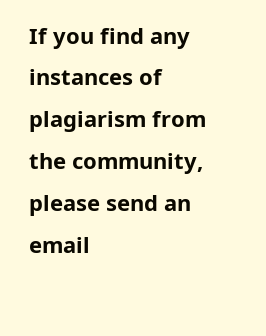If you find any instances of plagiarism from the community, please send an email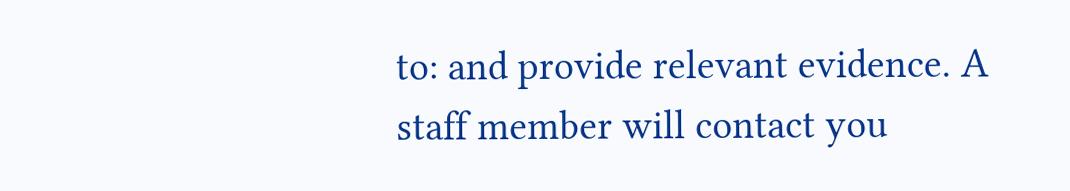to: and provide relevant evidence. A staff member will contact you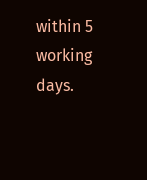within 5 working days.